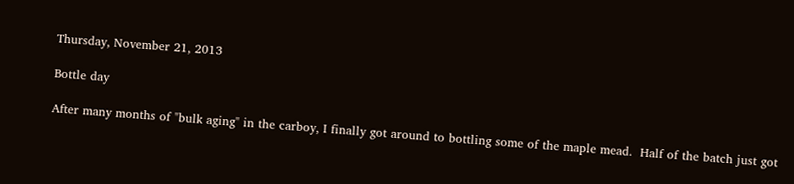Thursday, November 21, 2013

Bottle day

After many months of "bulk aging" in the carboy, I finally got around to bottling some of the maple mead.  Half of the batch just got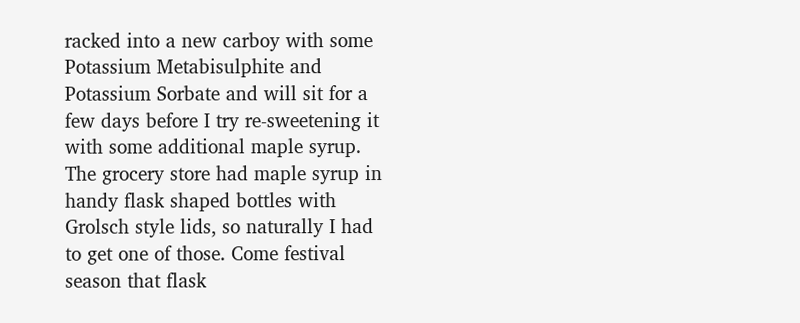racked into a new carboy with some Potassium Metabisulphite and Potassium Sorbate and will sit for a few days before I try re-sweetening it with some additional maple syrup. The grocery store had maple syrup in handy flask shaped bottles with Grolsch style lids, so naturally I had to get one of those. Come festival season that flask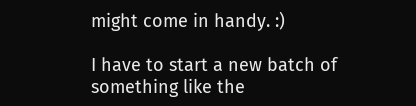might come in handy. :)

I have to start a new batch of something like the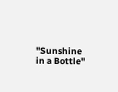"Sunshine in a Bottle"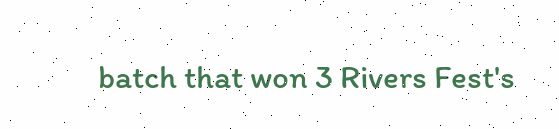batch that won 3 Rivers Fest's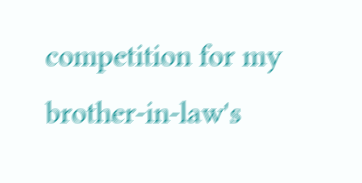competition for my brother-in-law's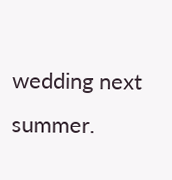wedding next summer.